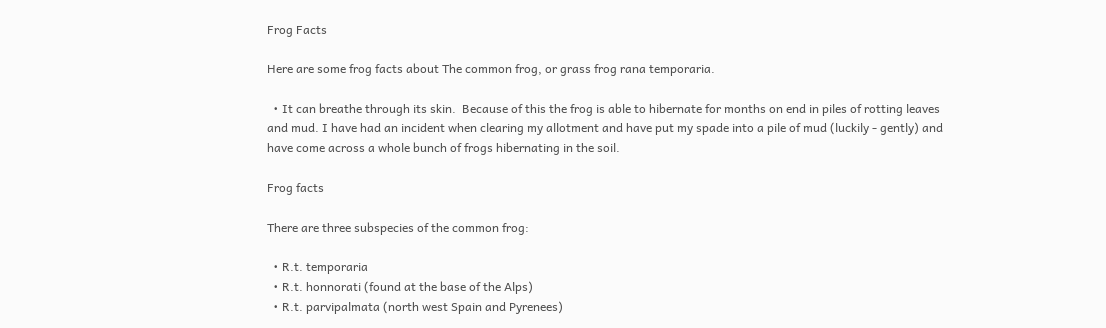Frog Facts

Here are some frog facts about The common frog, or grass frog rana temporaria.

  • It can breathe through its skin.  Because of this the frog is able to hibernate for months on end in piles of rotting leaves and mud. I have had an incident when clearing my allotment and have put my spade into a pile of mud (luckily - gently) and have come across a whole bunch of frogs hibernating in the soil.

Frog facts

There are three subspecies of the common frog:

  • R.t. temporaria
  • R.t. honnorati (found at the base of the Alps)
  • R.t. parvipalmata (north west Spain and Pyrenees)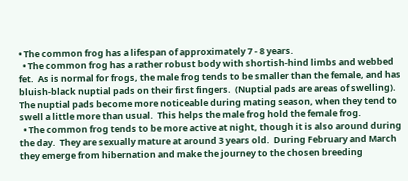• The common frog has a lifespan of approximately 7 - 8 years.
  • The common frog has a rather robust body with shortish-hind limbs and webbed fet.  As is normal for frogs, the male frog tends to be smaller than the female, and has bluish-black nuptial pads on their first fingers.  (Nuptial pads are areas of swelling).  The nuptial pads become more noticeable during mating season, when they tend to swell a little more than usual.  This helps the male frog hold the female frog.
  • The common frog tends to be more active at night, though it is also around during the day.  They are sexually mature at around 3 years old.  During February and March they emerge from hibernation and make the journey to the chosen breeding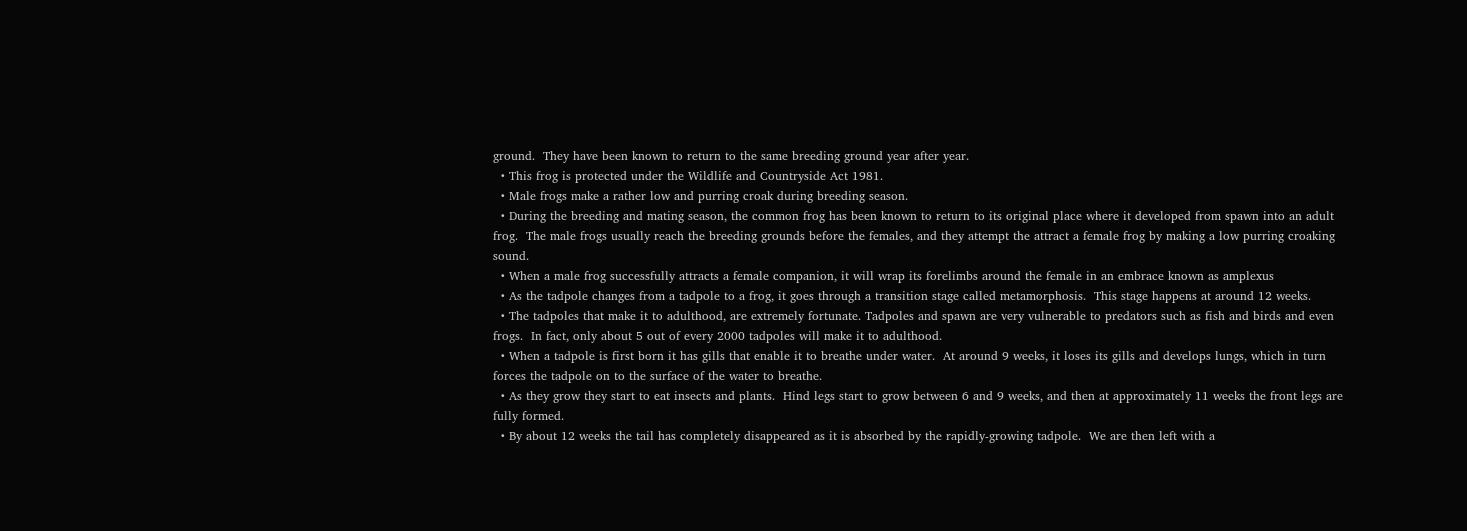ground.  They have been known to return to the same breeding ground year after year.
  • This frog is protected under the Wildlife and Countryside Act 1981.
  • Male frogs make a rather low and purring croak during breeding season.
  • During the breeding and mating season, the common frog has been known to return to its original place where it developed from spawn into an adult frog.  The male frogs usually reach the breeding grounds before the females, and they attempt the attract a female frog by making a low purring croaking sound.
  • When a male frog successfully attracts a female companion, it will wrap its forelimbs around the female in an embrace known as amplexus
  • As the tadpole changes from a tadpole to a frog, it goes through a transition stage called metamorphosis.  This stage happens at around 12 weeks.
  • The tadpoles that make it to adulthood, are extremely fortunate. Tadpoles and spawn are very vulnerable to predators such as fish and birds and even frogs.  In fact, only about 5 out of every 2000 tadpoles will make it to adulthood.
  • When a tadpole is first born it has gills that enable it to breathe under water.  At around 9 weeks, it loses its gills and develops lungs, which in turn forces the tadpole on to the surface of the water to breathe.
  • As they grow they start to eat insects and plants.  Hind legs start to grow between 6 and 9 weeks, and then at approximately 11 weeks the front legs are fully formed.
  • By about 12 weeks the tail has completely disappeared as it is absorbed by the rapidly-growing tadpole.  We are then left with a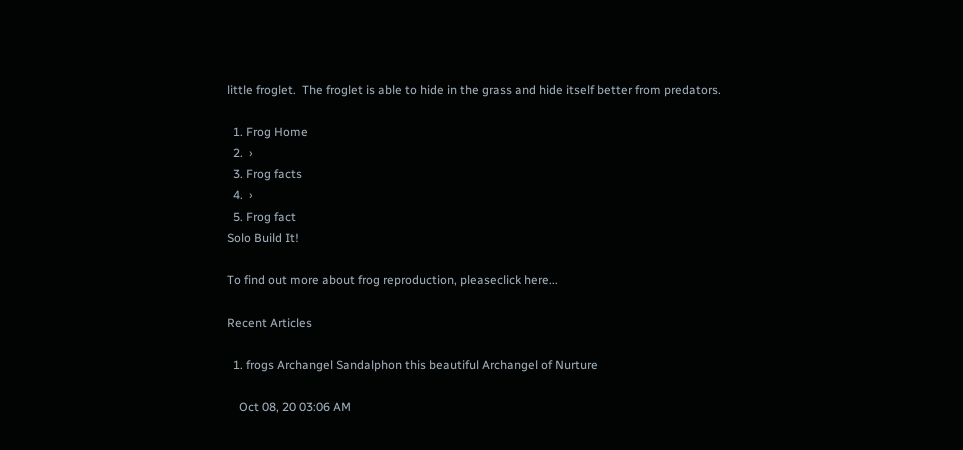little froglet.  The froglet is able to hide in the grass and hide itself better from predators.

  1. Frog Home
  2.  ›
  3. Frog facts
  4.  ›
  5. Frog fact
Solo Build It!

To find out more about frog reproduction, pleaseclick here...

Recent Articles

  1. frogs Archangel Sandalphon this beautiful Archangel of Nurture

    Oct 08, 20 03:06 AM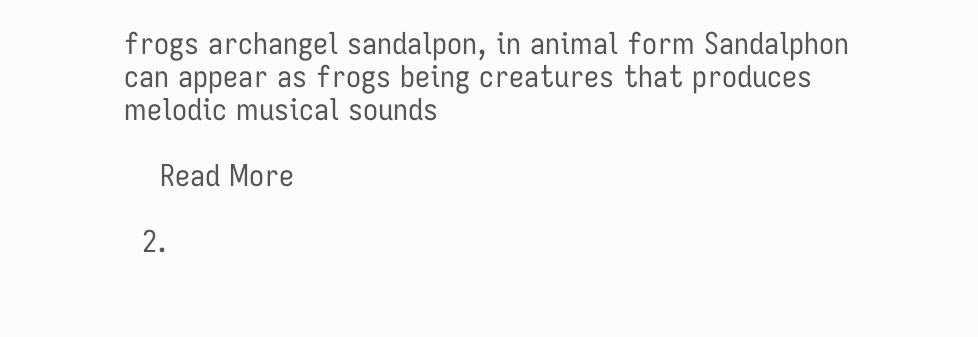frogs archangel sandalpon, in animal form Sandalphon can appear as frogs being creatures that produces melodic musical sounds

    Read More

  2.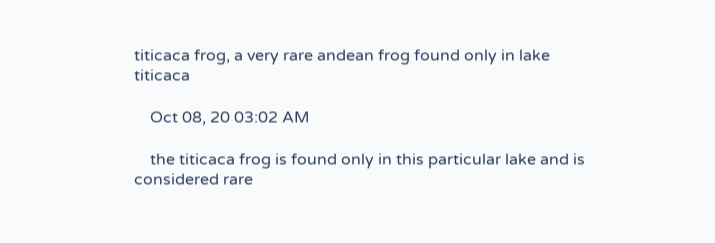titicaca frog, a very rare andean frog found only in lake titicaca

    Oct 08, 20 03:02 AM

    the titicaca frog is found only in this particular lake and is considered rare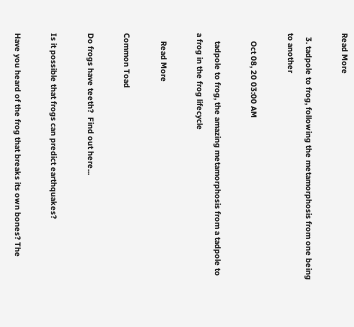Read More

  3. tadpole to frog, following the metamorphosis from one being to another

    Oct 08, 20 03:00 AM

    tadpole to frog, the amazing metamorphosis from a tadpole to a frog in the frog lifecycle

    Read More

Common Toad

Do frogs have teeth?  Find out here...

Is it possible that frogs can predict earthquakes?

Have you heard of the frog that breaks its own bones? The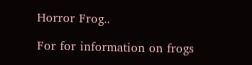Horror Frog..

For for information on frogs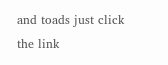and toads just click the link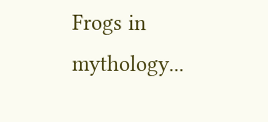Frogs in mythology...